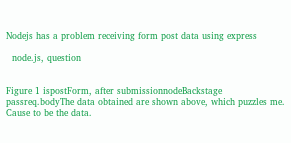Nodejs has a problem receiving form post data using express

  node.js, question


Figure 1 ispostForm, after submissionnodeBackstage passreq.bodyThe data obtained are shown above, which puzzles me.
Cause to be the data.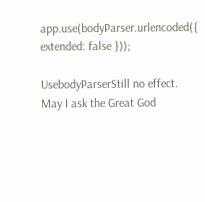app.use(bodyParser.urlencoded({ extended: false }));

UsebodyParserStill no effect.
May I ask the Great God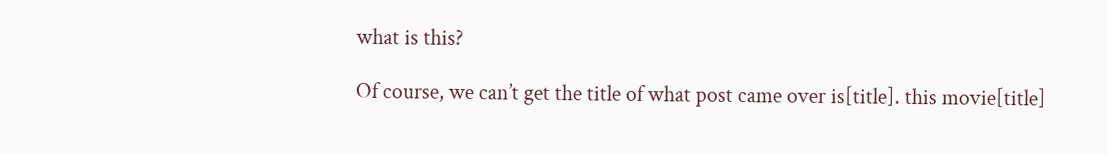what is this?

Of course, we can’t get the title of what post came over is[title]. this movie[title]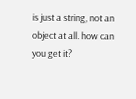is just a string, not an object at all. how can you get it?